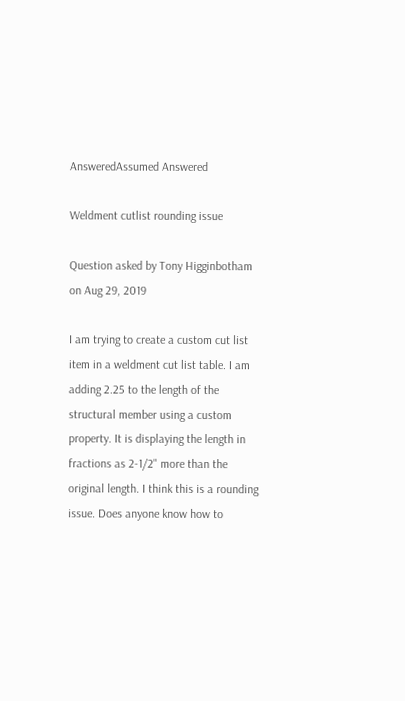AnsweredAssumed Answered

Weldment cutlist rounding issue

Question asked by Tony Higginbotham on Aug 29, 2019

I am trying to create a custom cut list item in a weldment cut list table. I am adding 2.25 to the length of the structural member using a custom property. It is displaying the length in fractions as 2-1/2" more than the original length. I think this is a rounding issue. Does anyone know how to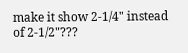make it show 2-1/4" instead of 2-1/2"???